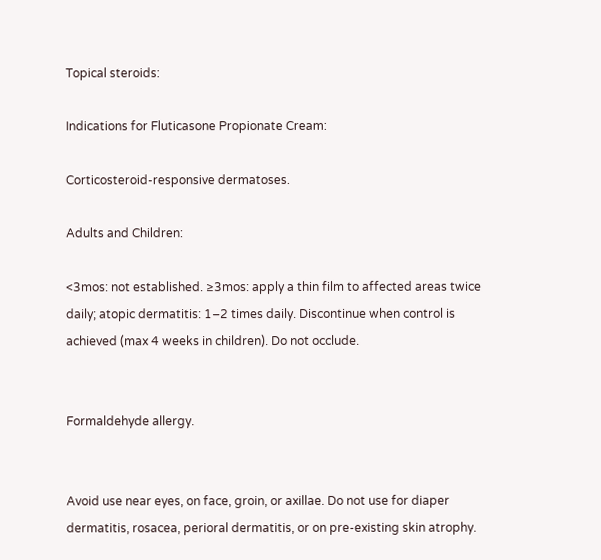Topical steroids:

Indications for Fluticasone Propionate Cream:

Corticosteroid-responsive dermatoses.

Adults and Children:

<3mos: not established. ≥3mos: apply a thin film to affected areas twice daily; atopic dermatitis: 1–2 times daily. Discontinue when control is achieved (max 4 weeks in children). Do not occlude.


Formaldehyde allergy.


Avoid use near eyes, on face, groin, or axillae. Do not use for diaper dermatitis, rosacea, perioral dermatitis, or on pre-existing skin atrophy.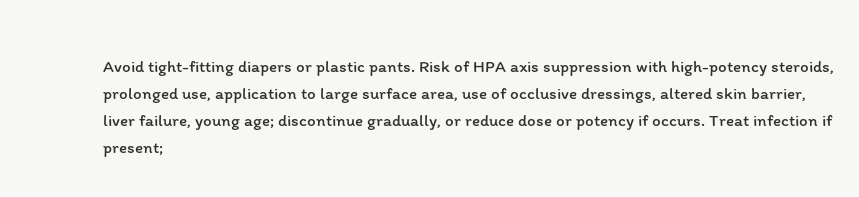Avoid tight-fitting diapers or plastic pants. Risk of HPA axis suppression with high-potency steroids, prolonged use, application to large surface area, use of occlusive dressings, altered skin barrier, liver failure, young age; discontinue gradually, or reduce dose or potency if occurs. Treat infection if present;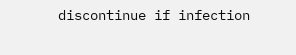discontinue if infection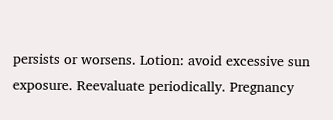persists or worsens. Lotion: avoid excessive sun exposure. Reevaluate periodically. Pregnancy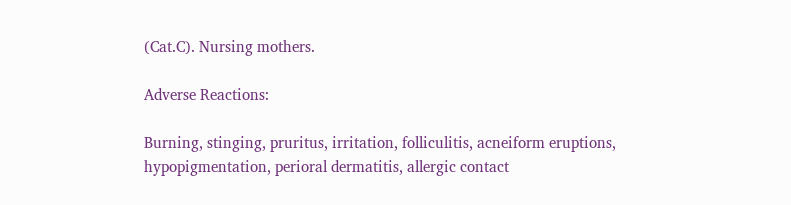(Cat.C). Nursing mothers.

Adverse Reactions:

Burning, stinging, pruritus, irritation, folliculitis, acneiform eruptions, hypopigmentation, perioral dermatitis, allergic contact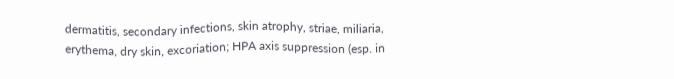dermatitis, secondary infections, skin atrophy, striae, miliaria, erythema, dry skin, excoriation; HPA axis suppression (esp. in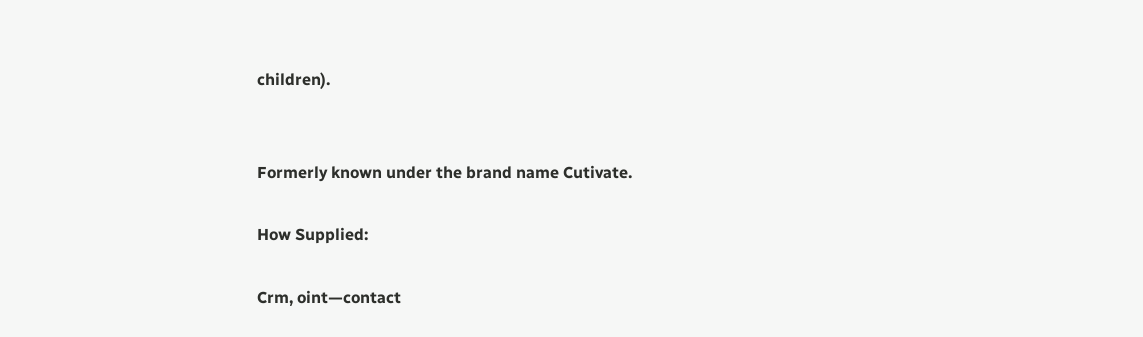children).


Formerly known under the brand name Cutivate.

How Supplied:

Crm, oint—contact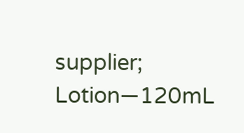supplier; Lotion—120mL